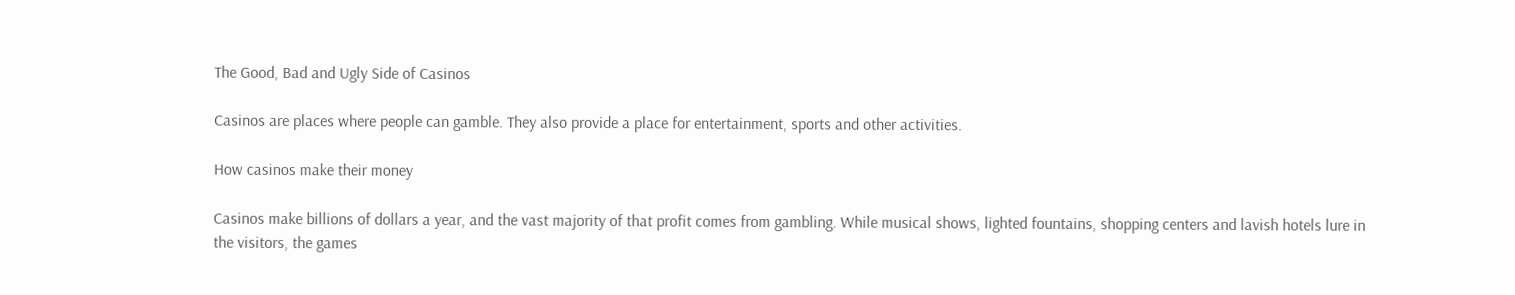The Good, Bad and Ugly Side of Casinos

Casinos are places where people can gamble. They also provide a place for entertainment, sports and other activities.

How casinos make their money

Casinos make billions of dollars a year, and the vast majority of that profit comes from gambling. While musical shows, lighted fountains, shopping centers and lavish hotels lure in the visitors, the games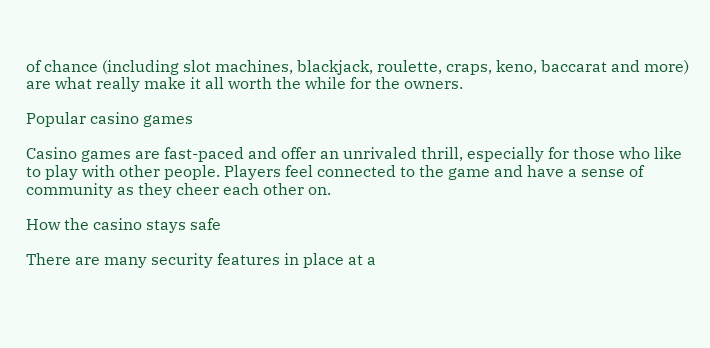of chance (including slot machines, blackjack, roulette, craps, keno, baccarat and more) are what really make it all worth the while for the owners.

Popular casino games

Casino games are fast-paced and offer an unrivaled thrill, especially for those who like to play with other people. Players feel connected to the game and have a sense of community as they cheer each other on.

How the casino stays safe

There are many security features in place at a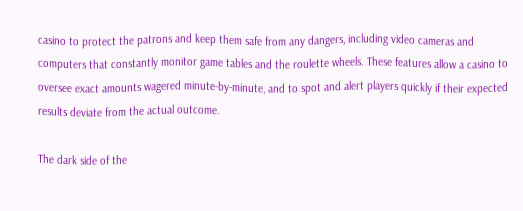casino to protect the patrons and keep them safe from any dangers, including video cameras and computers that constantly monitor game tables and the roulette wheels. These features allow a casino to oversee exact amounts wagered minute-by-minute, and to spot and alert players quickly if their expected results deviate from the actual outcome.

The dark side of the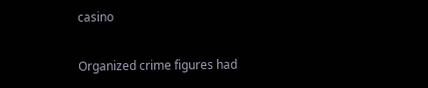casino

Organized crime figures had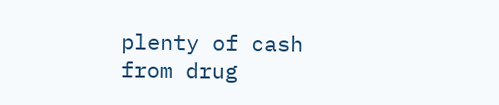plenty of cash from drug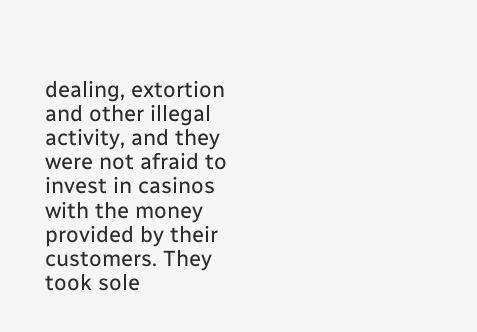dealing, extortion and other illegal activity, and they were not afraid to invest in casinos with the money provided by their customers. They took sole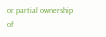or partial ownership of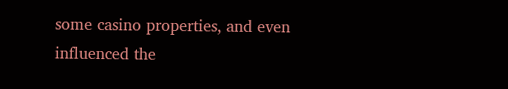some casino properties, and even influenced the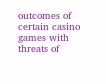outcomes of certain casino games with threats of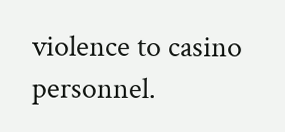violence to casino personnel.